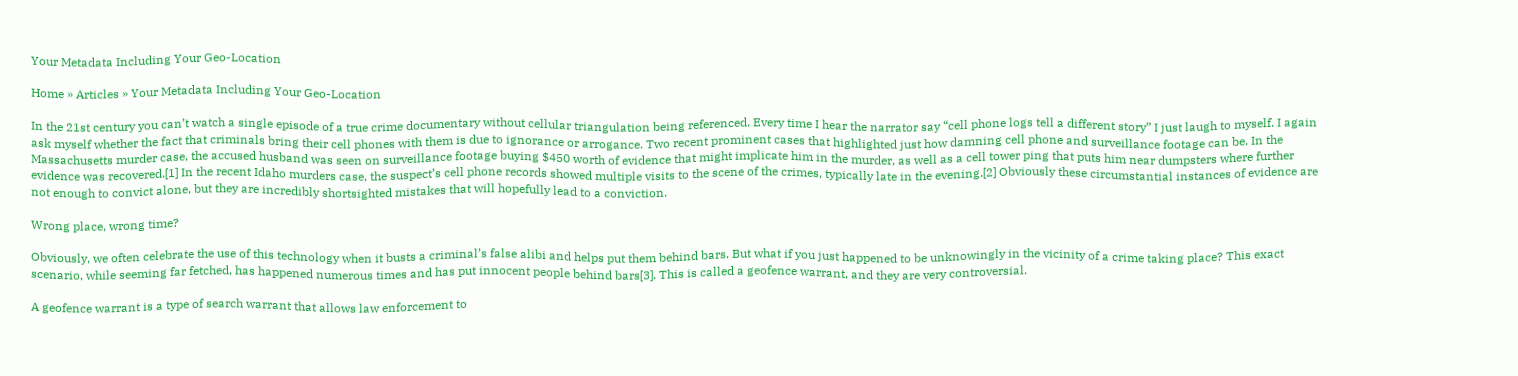Your Metadata Including Your Geo-Location

Home » Articles » Your Metadata Including Your Geo-Location

In the 21st century you can’t watch a single episode of a true crime documentary without cellular triangulation being referenced. Every time I hear the narrator say “cell phone logs tell a different story” I just laugh to myself. I again ask myself whether the fact that criminals bring their cell phones with them is due to ignorance or arrogance. Two recent prominent cases that highlighted just how damning cell phone and surveillance footage can be. In the Massachusetts murder case, the accused husband was seen on surveillance footage buying $450 worth of evidence that might implicate him in the murder, as well as a cell tower ping that puts him near dumpsters where further evidence was recovered.[1] In the recent Idaho murders case, the suspect’s cell phone records showed multiple visits to the scene of the crimes, typically late in the evening.[2] Obviously these circumstantial instances of evidence are not enough to convict alone, but they are incredibly shortsighted mistakes that will hopefully lead to a conviction.

Wrong place, wrong time?

Obviously, we often celebrate the use of this technology when it busts a criminal’s false alibi and helps put them behind bars. But what if you just happened to be unknowingly in the vicinity of a crime taking place? This exact scenario, while seeming far fetched, has happened numerous times and has put innocent people behind bars[3]. This is called a geofence warrant, and they are very controversial.

A geofence warrant is a type of search warrant that allows law enforcement to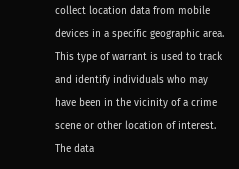collect location data from mobile devices in a specific geographic area. This type of warrant is used to track and identify individuals who may have been in the vicinity of a crime scene or other location of interest. The data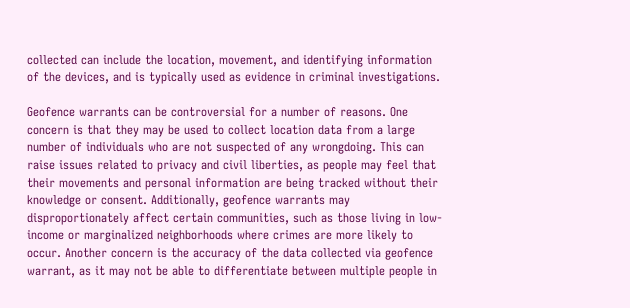collected can include the location, movement, and identifying information of the devices, and is typically used as evidence in criminal investigations.

Geofence warrants can be controversial for a number of reasons. One concern is that they may be used to collect location data from a large number of individuals who are not suspected of any wrongdoing. This can raise issues related to privacy and civil liberties, as people may feel that their movements and personal information are being tracked without their knowledge or consent. Additionally, geofence warrants may disproportionately affect certain communities, such as those living in low-income or marginalized neighborhoods where crimes are more likely to occur. Another concern is the accuracy of the data collected via geofence warrant, as it may not be able to differentiate between multiple people in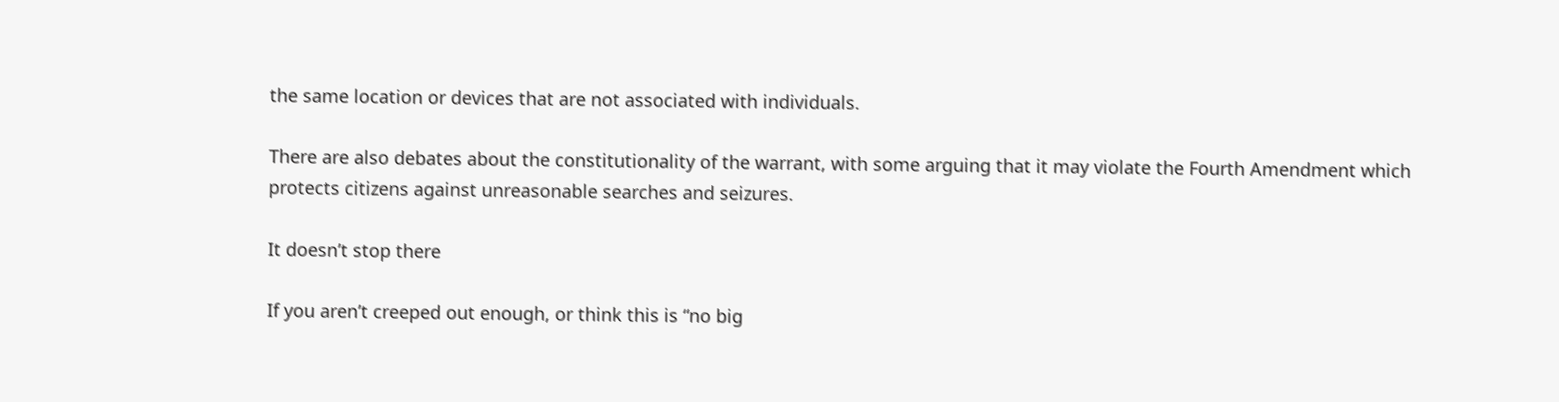the same location or devices that are not associated with individuals.

There are also debates about the constitutionality of the warrant, with some arguing that it may violate the Fourth Amendment which protects citizens against unreasonable searches and seizures.

It doesn’t stop there

If you aren’t creeped out enough, or think this is “no big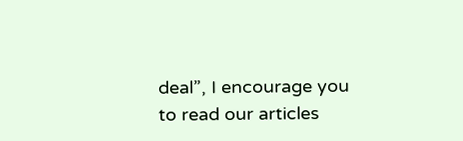deal”, I encourage you to read our articles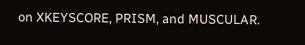on XKEYSCORE, PRISM, and MUSCULAR.